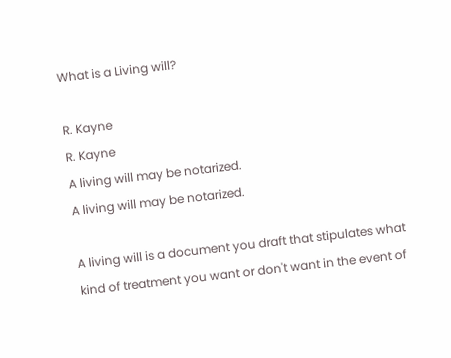What is a Living will?

R. Kayne
R. Kayne
A living will may be notarized.
A living will may be notarized.

A living will is a document you draft that stipulates what kind of treatment you want or don't want in the event of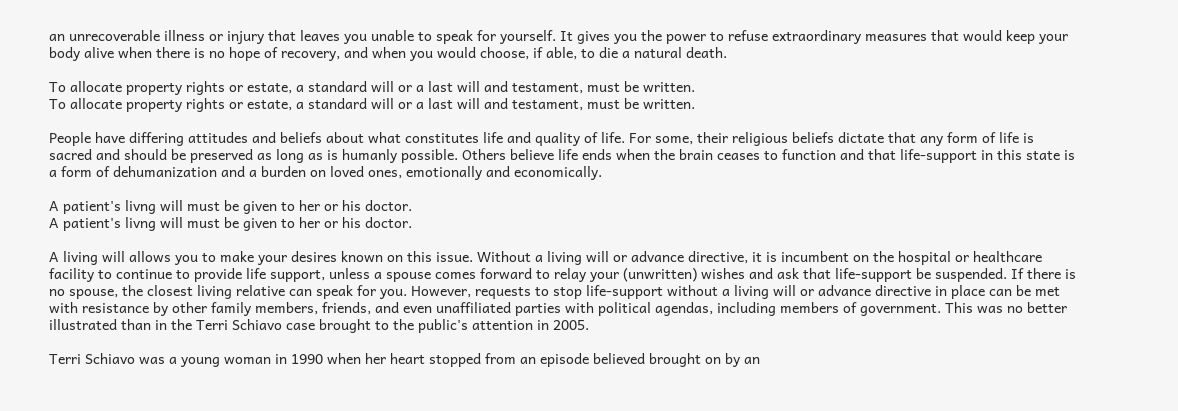an unrecoverable illness or injury that leaves you unable to speak for yourself. It gives you the power to refuse extraordinary measures that would keep your body alive when there is no hope of recovery, and when you would choose, if able, to die a natural death.

To allocate property rights or estate, a standard will or a last will and testament, must be written.
To allocate property rights or estate, a standard will or a last will and testament, must be written.

People have differing attitudes and beliefs about what constitutes life and quality of life. For some, their religious beliefs dictate that any form of life is sacred and should be preserved as long as is humanly possible. Others believe life ends when the brain ceases to function and that life-support in this state is a form of dehumanization and a burden on loved ones, emotionally and economically.

A patient's livng will must be given to her or his doctor.
A patient's livng will must be given to her or his doctor.

A living will allows you to make your desires known on this issue. Without a living will or advance directive, it is incumbent on the hospital or healthcare facility to continue to provide life support, unless a spouse comes forward to relay your (unwritten) wishes and ask that life-support be suspended. If there is no spouse, the closest living relative can speak for you. However, requests to stop life-support without a living will or advance directive in place can be met with resistance by other family members, friends, and even unaffiliated parties with political agendas, including members of government. This was no better illustrated than in the Terri Schiavo case brought to the public's attention in 2005.

Terri Schiavo was a young woman in 1990 when her heart stopped from an episode believed brought on by an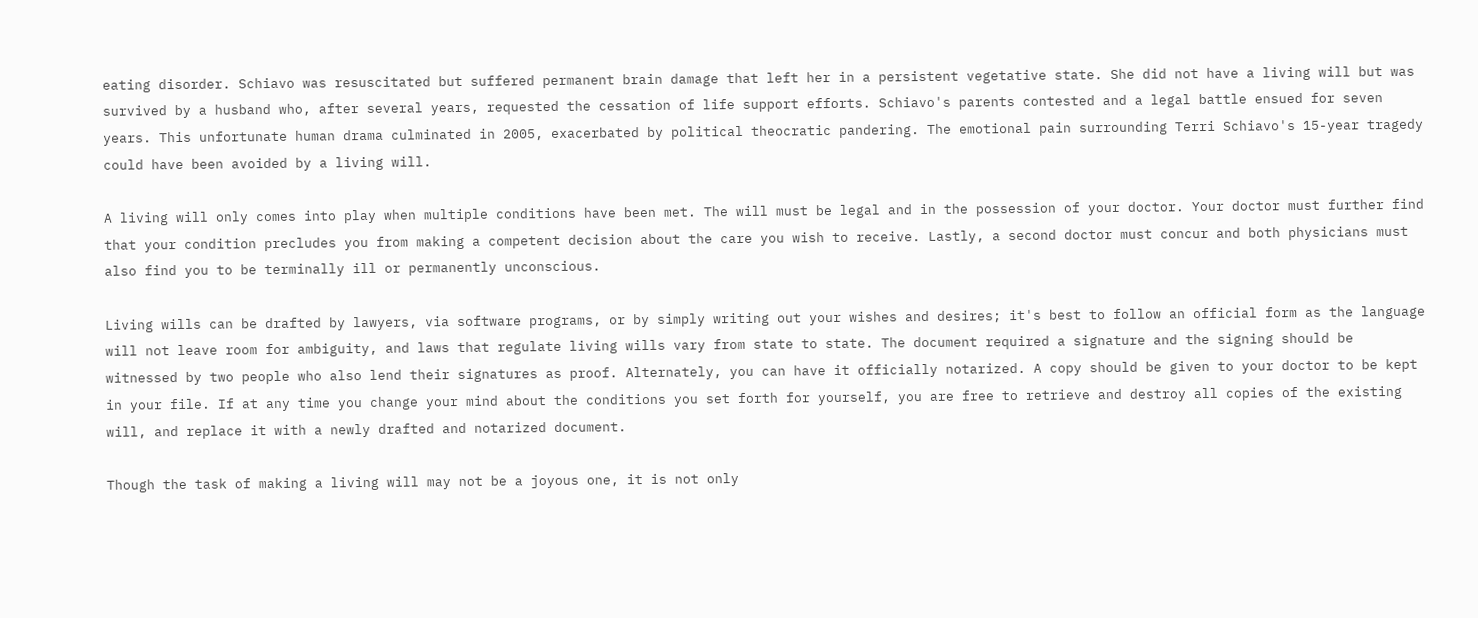eating disorder. Schiavo was resuscitated but suffered permanent brain damage that left her in a persistent vegetative state. She did not have a living will but was survived by a husband who, after several years, requested the cessation of life support efforts. Schiavo's parents contested and a legal battle ensued for seven years. This unfortunate human drama culminated in 2005, exacerbated by political theocratic pandering. The emotional pain surrounding Terri Schiavo's 15-year tragedy could have been avoided by a living will.

A living will only comes into play when multiple conditions have been met. The will must be legal and in the possession of your doctor. Your doctor must further find that your condition precludes you from making a competent decision about the care you wish to receive. Lastly, a second doctor must concur and both physicians must also find you to be terminally ill or permanently unconscious.

Living wills can be drafted by lawyers, via software programs, or by simply writing out your wishes and desires; it's best to follow an official form as the language will not leave room for ambiguity, and laws that regulate living wills vary from state to state. The document required a signature and the signing should be witnessed by two people who also lend their signatures as proof. Alternately, you can have it officially notarized. A copy should be given to your doctor to be kept in your file. If at any time you change your mind about the conditions you set forth for yourself, you are free to retrieve and destroy all copies of the existing will, and replace it with a newly drafted and notarized document.

Though the task of making a living will may not be a joyous one, it is not only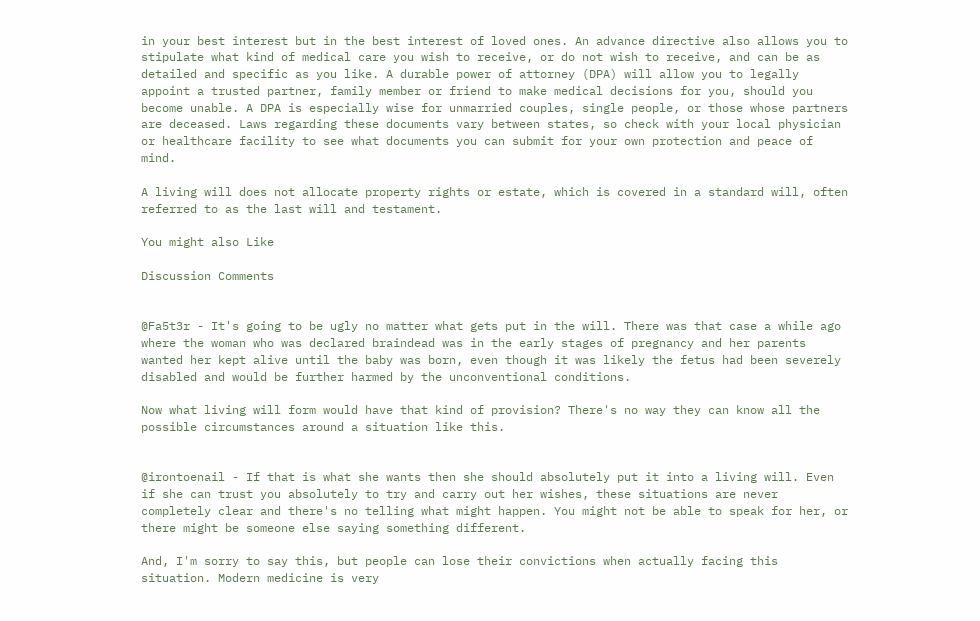in your best interest but in the best interest of loved ones. An advance directive also allows you to stipulate what kind of medical care you wish to receive, or do not wish to receive, and can be as detailed and specific as you like. A durable power of attorney (DPA) will allow you to legally appoint a trusted partner, family member or friend to make medical decisions for you, should you become unable. A DPA is especially wise for unmarried couples, single people, or those whose partners are deceased. Laws regarding these documents vary between states, so check with your local physician or healthcare facility to see what documents you can submit for your own protection and peace of mind.

A living will does not allocate property rights or estate, which is covered in a standard will, often referred to as the last will and testament.

You might also Like

Discussion Comments


@Fa5t3r - It's going to be ugly no matter what gets put in the will. There was that case a while ago where the woman who was declared braindead was in the early stages of pregnancy and her parents wanted her kept alive until the baby was born, even though it was likely the fetus had been severely disabled and would be further harmed by the unconventional conditions.

Now what living will form would have that kind of provision? There's no way they can know all the possible circumstances around a situation like this.


@irontoenail - If that is what she wants then she should absolutely put it into a living will. Even if she can trust you absolutely to try and carry out her wishes, these situations are never completely clear and there's no telling what might happen. You might not be able to speak for her, or there might be someone else saying something different.

And, I'm sorry to say this, but people can lose their convictions when actually facing this situation. Modern medicine is very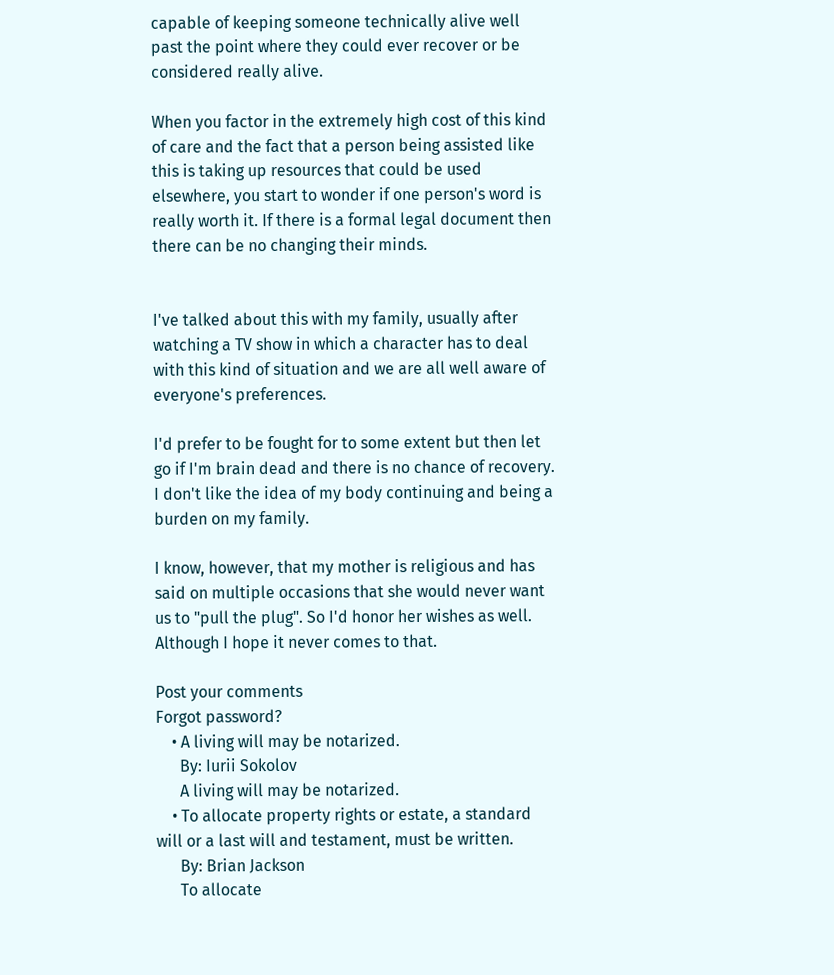capable of keeping someone technically alive well past the point where they could ever recover or be considered really alive.

When you factor in the extremely high cost of this kind of care and the fact that a person being assisted like this is taking up resources that could be used elsewhere, you start to wonder if one person's word is really worth it. If there is a formal legal document then there can be no changing their minds.


I've talked about this with my family, usually after watching a TV show in which a character has to deal with this kind of situation and we are all well aware of everyone's preferences.

I'd prefer to be fought for to some extent but then let go if I'm brain dead and there is no chance of recovery. I don't like the idea of my body continuing and being a burden on my family.

I know, however, that my mother is religious and has said on multiple occasions that she would never want us to "pull the plug". So I'd honor her wishes as well. Although I hope it never comes to that.

Post your comments
Forgot password?
    • A living will may be notarized.
      By: Iurii Sokolov
      A living will may be notarized.
    • To allocate property rights or estate, a standard will or a last will and testament, must be written.
      By: Brian Jackson
      To allocate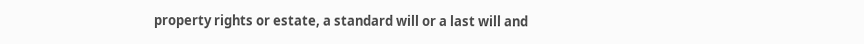property rights or estate, a standard will or a last will and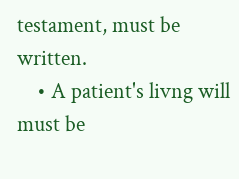testament, must be written.
    • A patient's livng will must be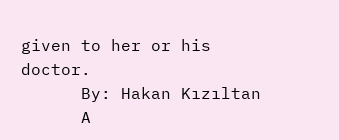given to her or his doctor.
      By: Hakan Kızıltan
      A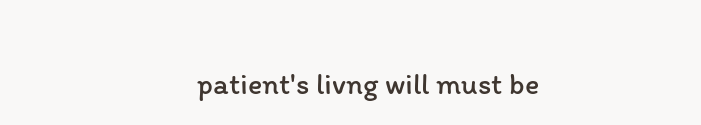patient's livng will must be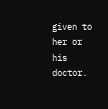given to her or his doctor.